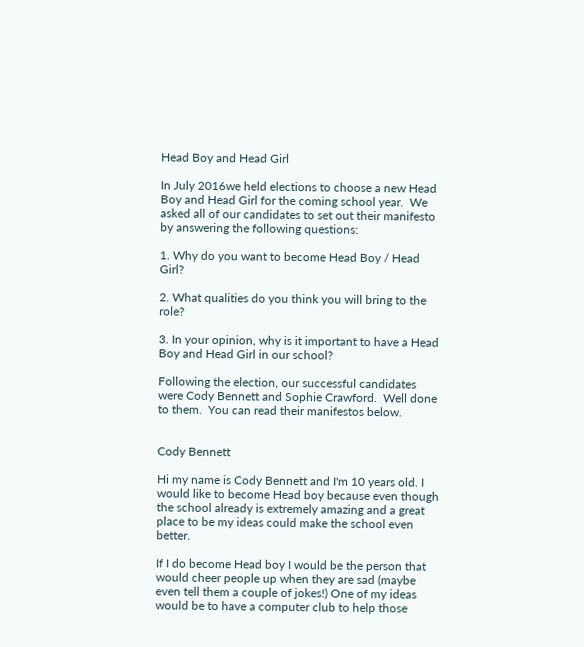Head Boy and Head Girl

In July 2016we held elections to choose a new Head Boy and Head Girl for the coming school year.  We asked all of our candidates to set out their manifesto by answering the following questions:

1. Why do you want to become Head Boy / Head Girl?

2. What qualities do you think you will bring to the role?

3. In your opinion, why is it important to have a Head Boy and Head Girl in our school?

Following the election, our successful candidates were Cody Bennett and Sophie Crawford.  Well done to them.  You can read their manifestos below.


Cody Bennett

Hi my name is Cody Bennett and I'm 10 years old. I would like to become Head boy because even though the school already is extremely amazing and a great place to be my ideas could make the school even better.

If I do become Head boy I would be the person that would cheer people up when they are sad (maybe even tell them a couple of jokes!) One of my ideas would be to have a computer club to help those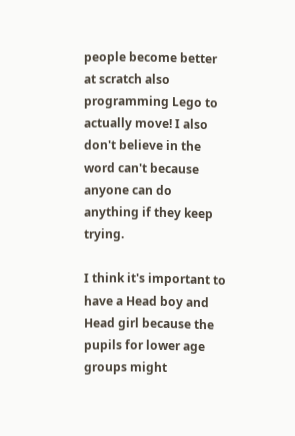people become better at scratch also programming Lego to actually move! I also don't believe in the word can't because anyone can do anything if they keep trying.

I think it's important to have a Head boy and Head girl because the pupils for lower age groups might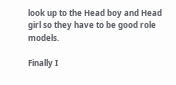look up to the Head boy and Head girl so they have to be good role models.

Finally I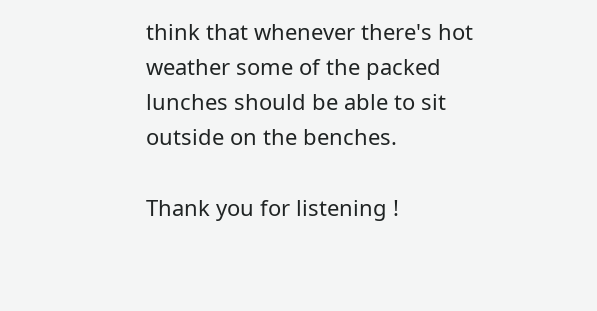think that whenever there's hot weather some of the packed lunches should be able to sit outside on the benches.

Thank you for listening !